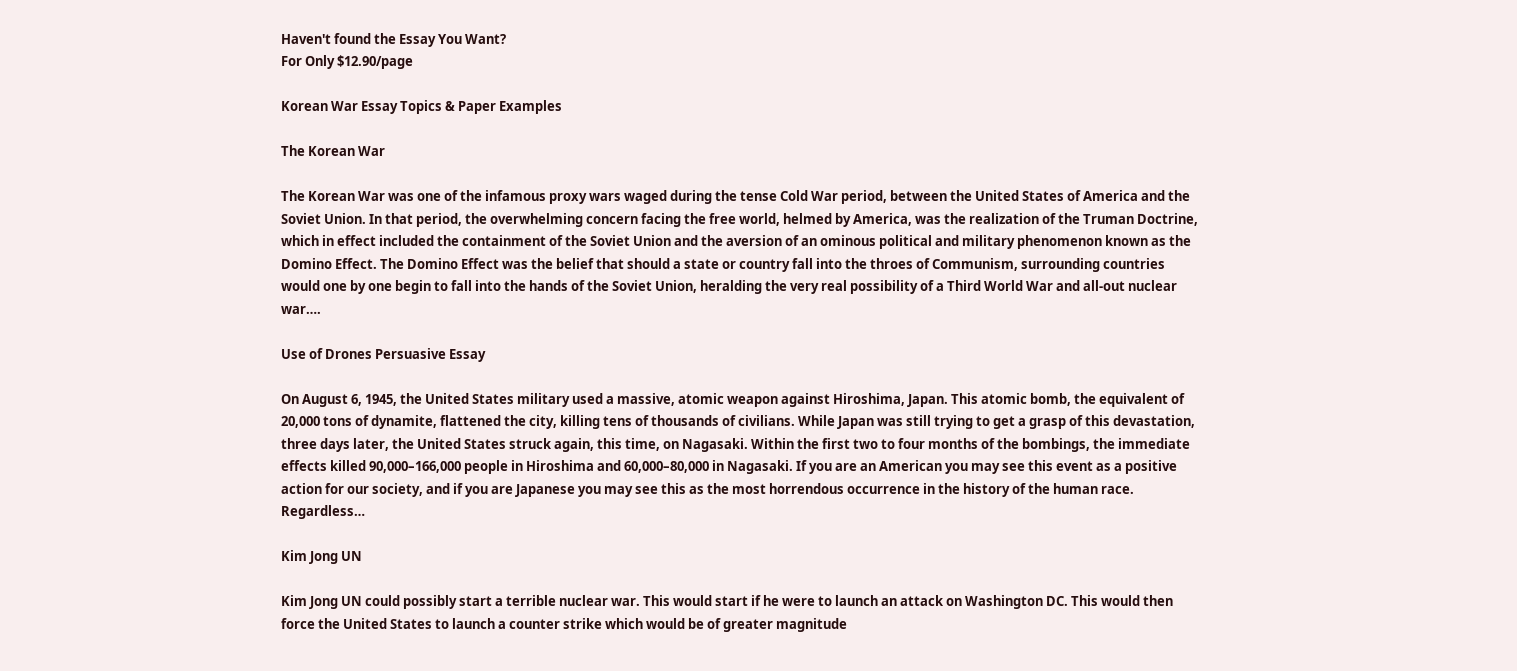Haven't found the Essay You Want?
For Only $12.90/page

Korean War Essay Topics & Paper Examples

The Korean War

The Korean War was one of the infamous proxy wars waged during the tense Cold War period, between the United States of America and the Soviet Union. In that period, the overwhelming concern facing the free world, helmed by America, was the realization of the Truman Doctrine, which in effect included the containment of the Soviet Union and the aversion of an ominous political and military phenomenon known as the Domino Effect. The Domino Effect was the belief that should a state or country fall into the throes of Communism, surrounding countries would one by one begin to fall into the hands of the Soviet Union, heralding the very real possibility of a Third World War and all-out nuclear war….

Use of Drones Persuasive Essay

On August 6, 1945, the United States military used a massive, atomic weapon against Hiroshima, Japan. This atomic bomb, the equivalent of 20,000 tons of dynamite, flattened the city, killing tens of thousands of civilians. While Japan was still trying to get a grasp of this devastation, three days later, the United States struck again, this time, on Nagasaki. Within the first two to four months of the bombings, the immediate effects killed 90,000–166,000 people in Hiroshima and 60,000–80,000 in Nagasaki. If you are an American you may see this event as a positive action for our society, and if you are Japanese you may see this as the most horrendous occurrence in the history of the human race. Regardless…

Kim Jong UN

Kim Jong UN could possibly start a terrible nuclear war. This would start if he were to launch an attack on Washington DC. This would then force the United States to launch a counter strike which would be of greater magnitude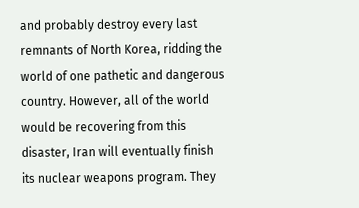and probably destroy every last remnants of North Korea, ridding the world of one pathetic and dangerous country. However, all of the world would be recovering from this disaster, Iran will eventually finish its nuclear weapons program. They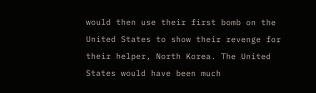would then use their first bomb on the United States to show their revenge for their helper, North Korea. The United States would have been much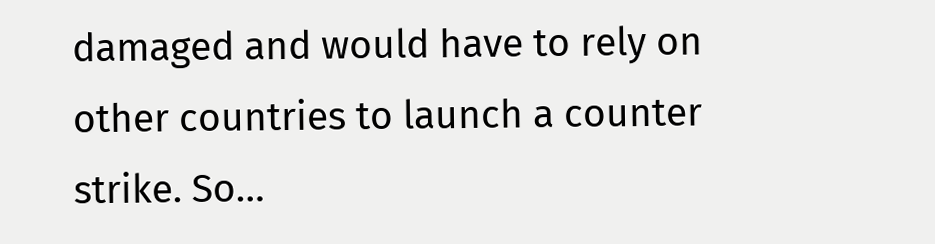damaged and would have to rely on other countries to launch a counter strike. So…